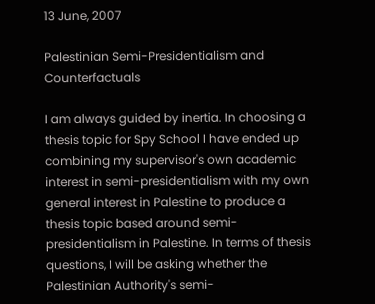13 June, 2007

Palestinian Semi-Presidentialism and Counterfactuals

I am always guided by inertia. In choosing a thesis topic for Spy School I have ended up combining my supervisor's own academic interest in semi-presidentialism with my own general interest in Palestine to produce a thesis topic based around semi-presidentialism in Palestine. In terms of thesis questions, I will be asking whether the Palestinian Authority's semi-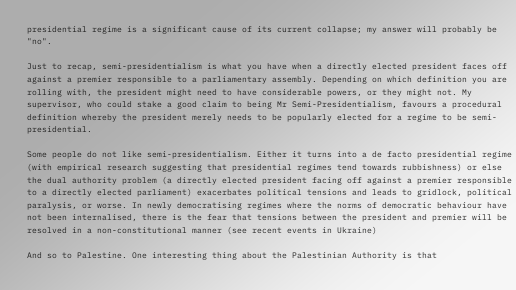presidential regime is a significant cause of its current collapse; my answer will probably be "no".

Just to recap, semi-presidentialism is what you have when a directly elected president faces off against a premier responsible to a parliamentary assembly. Depending on which definition you are rolling with, the president might need to have considerable powers, or they might not. My supervisor, who could stake a good claim to being Mr Semi-Presidentialism, favours a procedural definition whereby the president merely needs to be popularly elected for a regime to be semi-presidential.

Some people do not like semi-presidentialism. Either it turns into a de facto presidential regime (with empirical research suggesting that presidential regimes tend towards rubbishness) or else the dual authority problem (a directly elected president facing off against a premier responsible to a directly elected parliament) exacerbates political tensions and leads to gridlock, political paralysis, or worse. In newly democratising regimes where the norms of democratic behaviour have not been internalised, there is the fear that tensions between the president and premier will be resolved in a non-constitutional manner (see recent events in Ukraine)

And so to Palestine. One interesting thing about the Palestinian Authority is that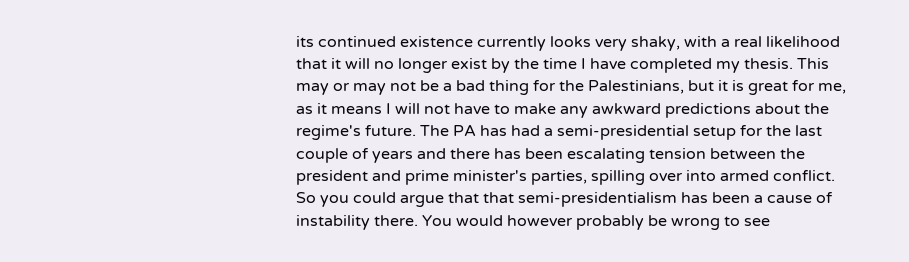its continued existence currently looks very shaky, with a real likelihood that it will no longer exist by the time I have completed my thesis. This may or may not be a bad thing for the Palestinians, but it is great for me, as it means I will not have to make any awkward predictions about the regime's future. The PA has had a semi-presidential setup for the last couple of years and there has been escalating tension between the president and prime minister's parties, spilling over into armed conflict. So you could argue that that semi-presidentialism has been a cause of instability there. You would however probably be wrong to see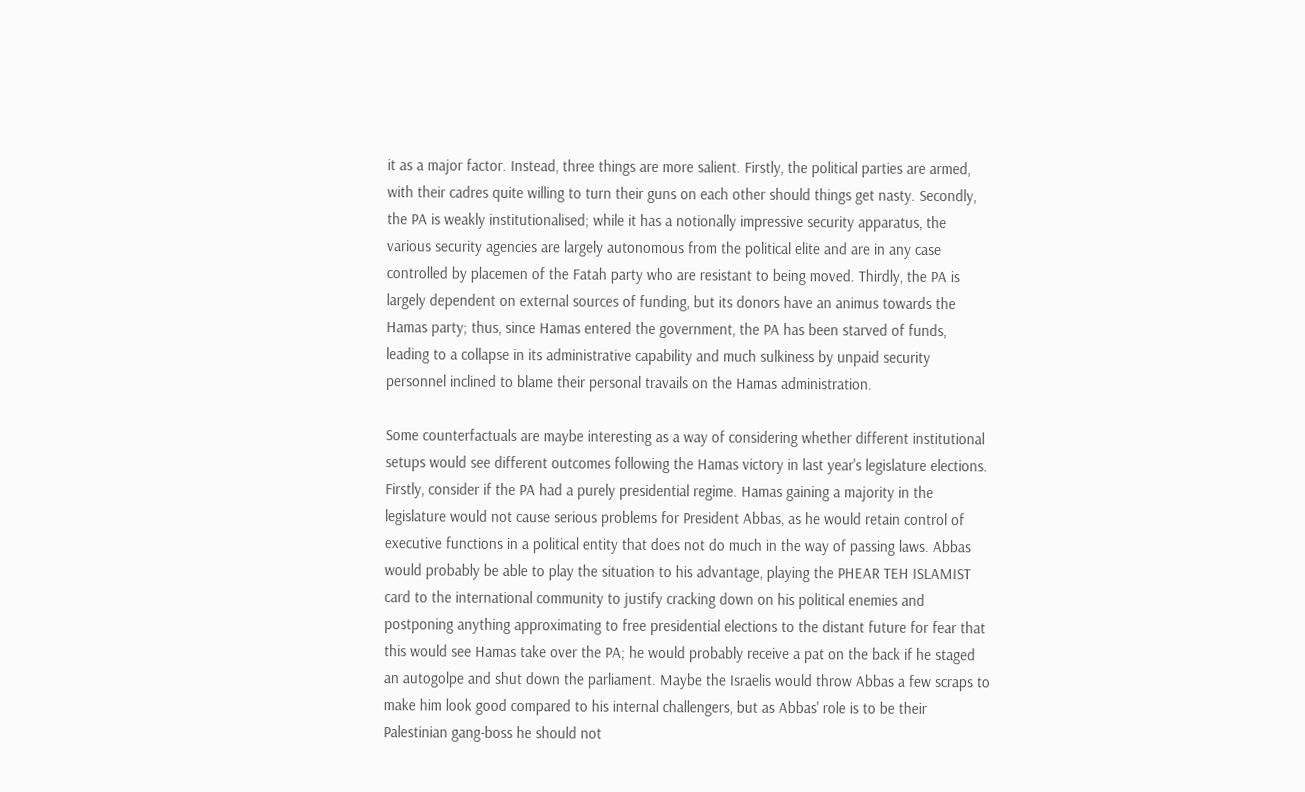it as a major factor. Instead, three things are more salient. Firstly, the political parties are armed, with their cadres quite willing to turn their guns on each other should things get nasty. Secondly, the PA is weakly institutionalised; while it has a notionally impressive security apparatus, the various security agencies are largely autonomous from the political elite and are in any case controlled by placemen of the Fatah party who are resistant to being moved. Thirdly, the PA is largely dependent on external sources of funding, but its donors have an animus towards the Hamas party; thus, since Hamas entered the government, the PA has been starved of funds, leading to a collapse in its administrative capability and much sulkiness by unpaid security personnel inclined to blame their personal travails on the Hamas administration.

Some counterfactuals are maybe interesting as a way of considering whether different institutional setups would see different outcomes following the Hamas victory in last year's legislature elections. Firstly, consider if the PA had a purely presidential regime. Hamas gaining a majority in the legislature would not cause serious problems for President Abbas, as he would retain control of executive functions in a political entity that does not do much in the way of passing laws. Abbas would probably be able to play the situation to his advantage, playing the PHEAR TEH ISLAMIST card to the international community to justify cracking down on his political enemies and postponing anything approximating to free presidential elections to the distant future for fear that this would see Hamas take over the PA; he would probably receive a pat on the back if he staged an autogolpe and shut down the parliament. Maybe the Israelis would throw Abbas a few scraps to make him look good compared to his internal challengers, but as Abbas' role is to be their Palestinian gang-boss he should not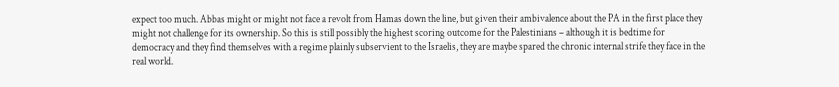expect too much. Abbas might or might not face a revolt from Hamas down the line, but given their ambivalence about the PA in the first place they might not challenge for its ownership. So this is still possibly the highest scoring outcome for the Palestinians – although it is bedtime for democracy and they find themselves with a regime plainly subservient to the Israelis, they are maybe spared the chronic internal strife they face in the real world.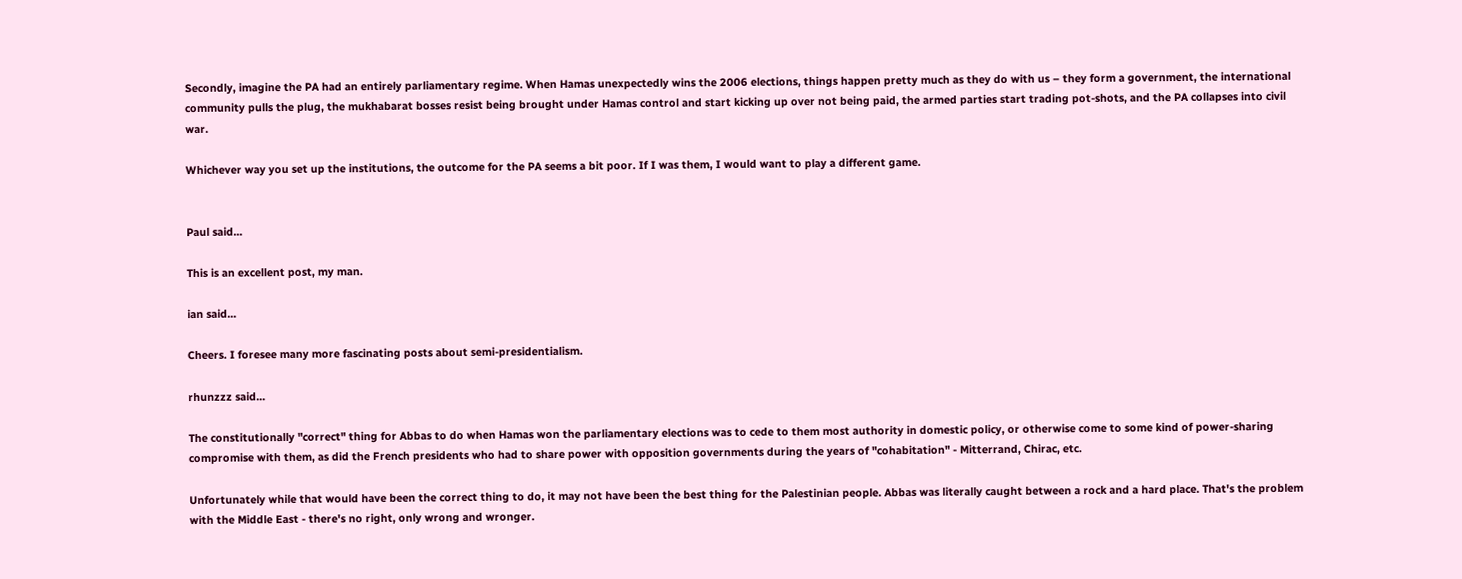Secondly, imagine the PA had an entirely parliamentary regime. When Hamas unexpectedly wins the 2006 elections, things happen pretty much as they do with us – they form a government, the international community pulls the plug, the mukhabarat bosses resist being brought under Hamas control and start kicking up over not being paid, the armed parties start trading pot-shots, and the PA collapses into civil war.

Whichever way you set up the institutions, the outcome for the PA seems a bit poor. If I was them, I would want to play a different game.


Paul said...

This is an excellent post, my man.

ian said...

Cheers. I foresee many more fascinating posts about semi-presidentialism.

rhunzzz said...

The constitutionally "correct" thing for Abbas to do when Hamas won the parliamentary elections was to cede to them most authority in domestic policy, or otherwise come to some kind of power-sharing compromise with them, as did the French presidents who had to share power with opposition governments during the years of "cohabitation" - Mitterrand, Chirac, etc.

Unfortunately while that would have been the correct thing to do, it may not have been the best thing for the Palestinian people. Abbas was literally caught between a rock and a hard place. That's the problem with the Middle East - there's no right, only wrong and wronger.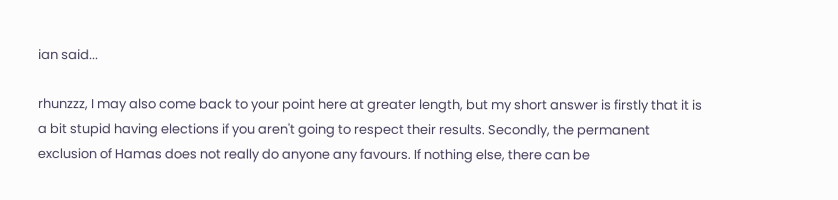ian said...

rhunzzz, I may also come back to your point here at greater length, but my short answer is firstly that it is a bit stupid having elections if you aren't going to respect their results. Secondly, the permanent exclusion of Hamas does not really do anyone any favours. If nothing else, there can be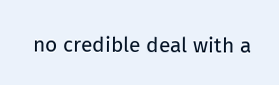no credible deal with a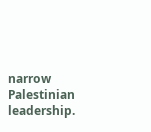narrow Palestinian leadership.